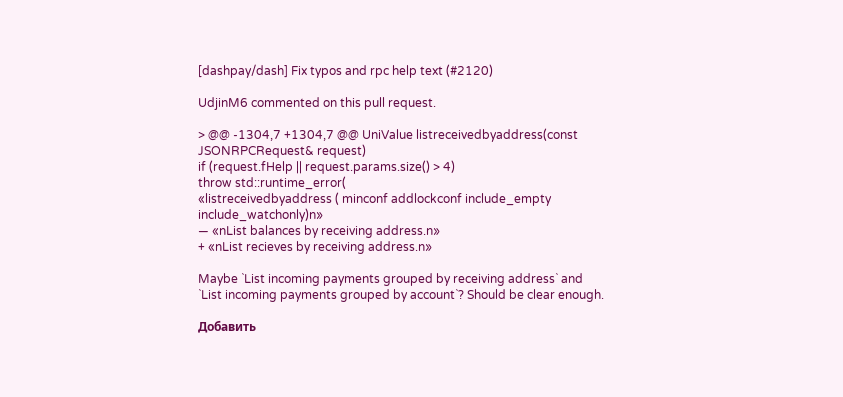[dashpay/dash] Fix typos and rpc help text (#2120)

UdjinM6 commented on this pull request.

> @@ -1304,7 +1304,7 @@ UniValue listreceivedbyaddress(const JSONRPCRequest& request)
if (request.fHelp || request.params.size() > 4)
throw std::runtime_error(
«listreceivedbyaddress ( minconf addlockconf include_empty include_watchonly)n»
— «nList balances by receiving address.n»
+ «nList recieves by receiving address.n»

Maybe `List incoming payments grouped by receiving address` and `List incoming payments grouped by account`? Should be clear enough.

Добавить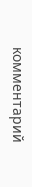комментарий